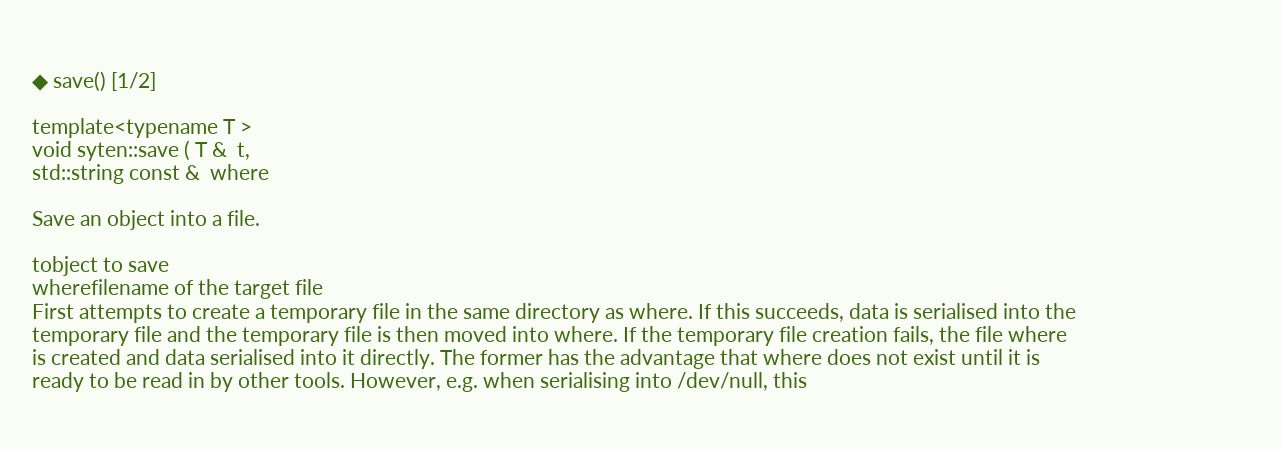◆ save() [1/2]

template<typename T >
void syten::save ( T &  t,
std::string const &  where

Save an object into a file.

tobject to save
wherefilename of the target file
First attempts to create a temporary file in the same directory as where. If this succeeds, data is serialised into the temporary file and the temporary file is then moved into where. If the temporary file creation fails, the file where is created and data serialised into it directly. The former has the advantage that where does not exist until it is ready to be read in by other tools. However, e.g. when serialising into /dev/null, this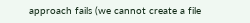approach fails (we cannot create a file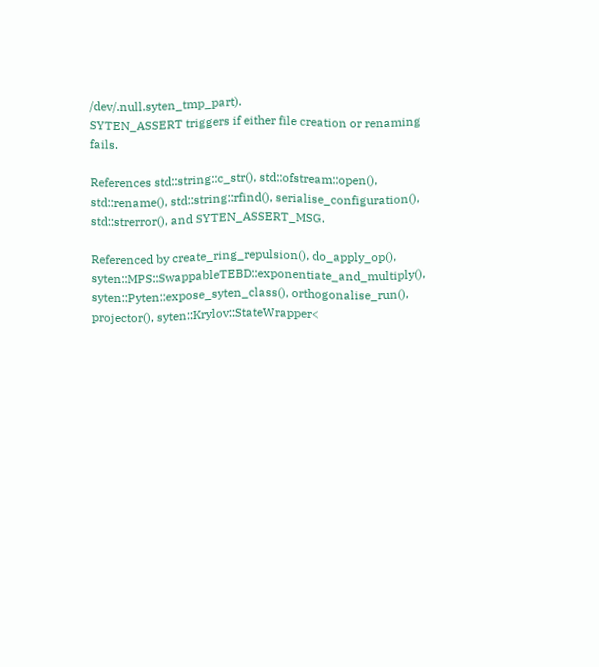/dev/.null.syten_tmp_part).
SYTEN_ASSERT triggers if either file creation or renaming fails.

References std::string::c_str(), std::ofstream::open(), std::rename(), std::string::rfind(), serialise_configuration(), std::strerror(), and SYTEN_ASSERT_MSG.

Referenced by create_ring_repulsion(), do_apply_op(), syten::MPS::SwappableTEBD::exponentiate_and_multiply(), syten::Pyten::expose_syten_class(), orthogonalise_run(), projector(), syten::Krylov::StateWrapper<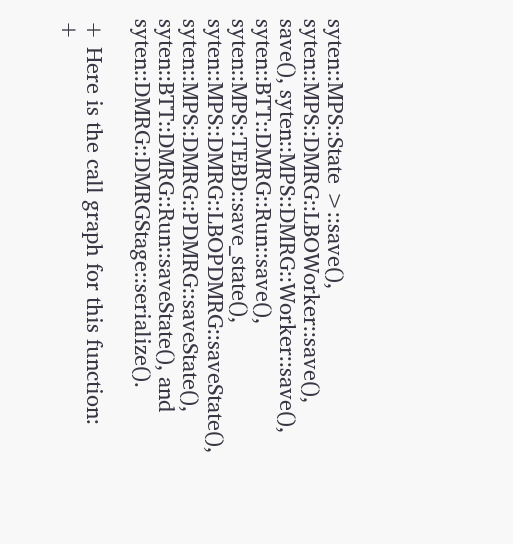syten::MPS::State >::save(), syten::MPS::DMRG::LBOWorker::save(), save(), syten::MPS::DMRG::Worker::save(), syten::BTT::DMRG::Run::save(), syten::MPS::TEBD::save_state(), syten::MPS::DMRG::LBOPDMRG::saveState(), syten::MPS::DMRG::PDMRG::saveState(), syten::BTT::DMRG::Run::saveState(), and syten::DMRG::DMRGStage::serialize().

+ Here is the call graph for this function:
+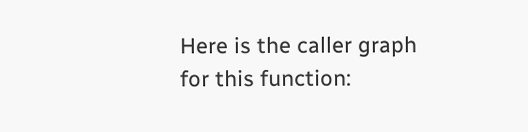Here is the caller graph for this function: